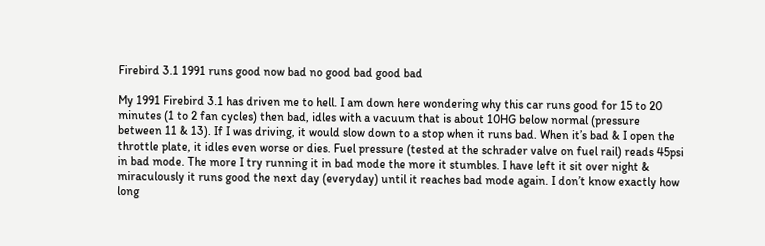Firebird 3.1 1991 runs good now bad no good bad good bad

My 1991 Firebird 3.1 has driven me to hell. I am down here wondering why this car runs good for 15 to 20 minutes (1 to 2 fan cycles) then bad, idles with a vacuum that is about 10HG below normal (pressure between 11 & 13). If I was driving, it would slow down to a stop when it runs bad. When it’s bad & I open the throttle plate, it idles even worse or dies. Fuel pressure (tested at the schrader valve on fuel rail) reads 45psi in bad mode. The more I try running it in bad mode the more it stumbles. I have left it sit over night & miraculously it runs good the next day (everyday) until it reaches bad mode again. I don’t know exactly how long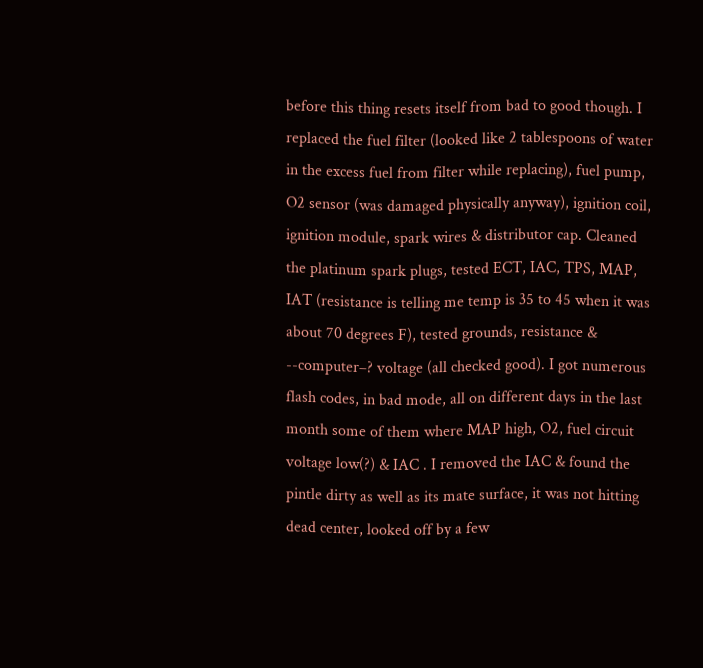before this thing resets itself from bad to good though. I replaced the fuel filter (looked like 2 tablespoons of water in the excess fuel from filter while replacing), fuel pump, O2 sensor (was damaged physically anyway), ignition coil, ignition module, spark wires & distributor cap. Cleaned the platinum spark plugs, tested ECT, IAC, TPS, MAP, IAT (resistance is telling me temp is 35 to 45 when it was about 70 degrees F), tested grounds, resistance & --computer–? voltage (all checked good). I got numerous flash codes, in bad mode, all on different days in the last month some of them where MAP high, O2, fuel circuit voltage low(?) & IAC . I removed the IAC & found the pintle dirty as well as its mate surface, it was not hitting dead center, looked off by a few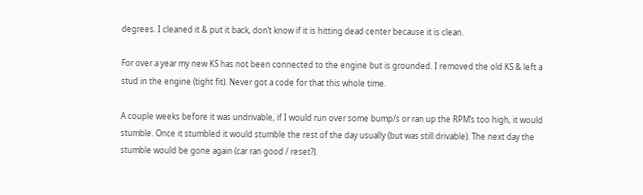degrees. I cleaned it & put it back, don’t know if it is hitting dead center because it is clean.

For over a year my new KS has not been connected to the engine but is grounded. I removed the old KS & left a stud in the engine (tight fit). Never got a code for that this whole time.

A couple weeks before it was undrivable, if I would run over some bump/s or ran up the RPM’s too high, it would stumble. Once it stumbled it would stumble the rest of the day usually (but was still drivable). The next day the stumble would be gone again (car ran good / reset?).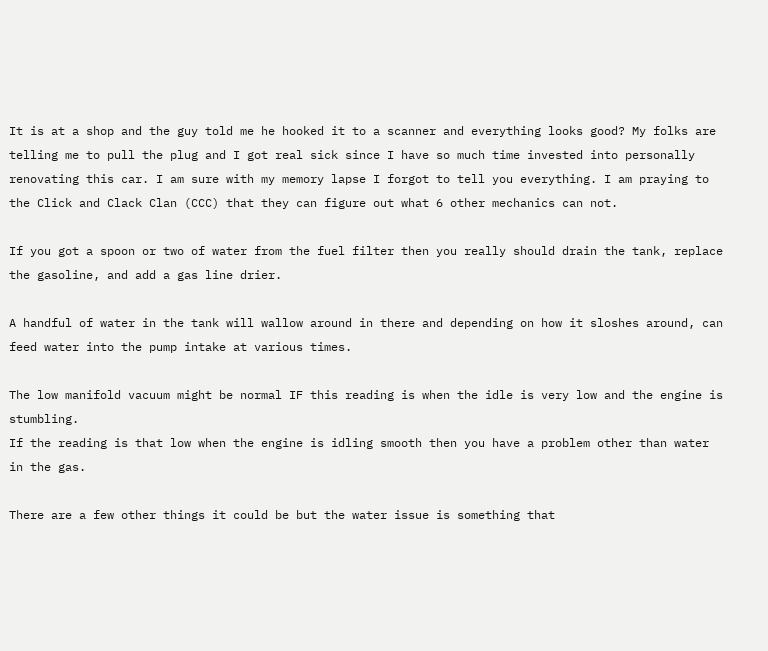It is at a shop and the guy told me he hooked it to a scanner and everything looks good? My folks are telling me to pull the plug and I got real sick since I have so much time invested into personally renovating this car. I am sure with my memory lapse I forgot to tell you everything. I am praying to the Click and Clack Clan (CCC) that they can figure out what 6 other mechanics can not.

If you got a spoon or two of water from the fuel filter then you really should drain the tank, replace the gasoline, and add a gas line drier.

A handful of water in the tank will wallow around in there and depending on how it sloshes around, can feed water into the pump intake at various times.

The low manifold vacuum might be normal IF this reading is when the idle is very low and the engine is stumbling.
If the reading is that low when the engine is idling smooth then you have a problem other than water in the gas.

There are a few other things it could be but the water issue is something that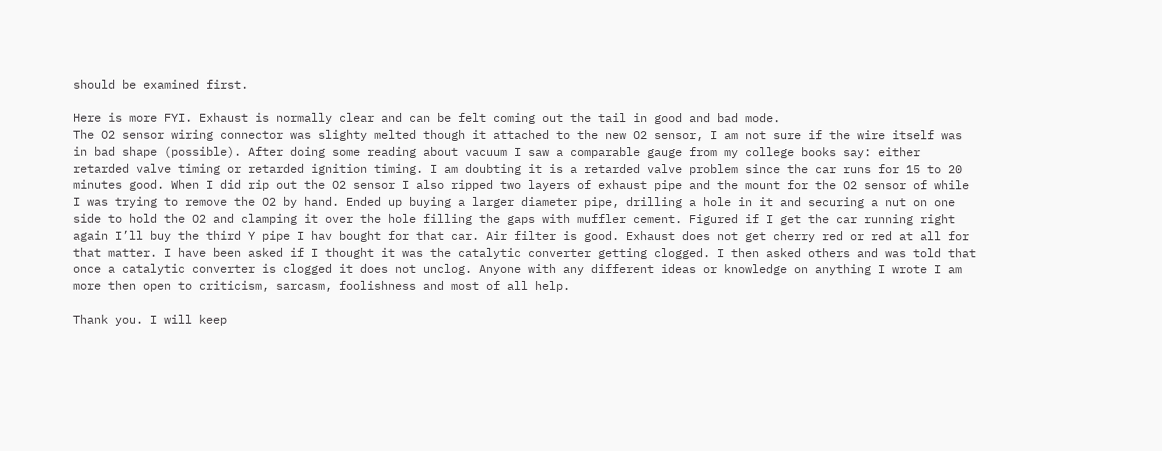should be examined first.

Here is more FYI. Exhaust is normally clear and can be felt coming out the tail in good and bad mode.
The O2 sensor wiring connector was slighty melted though it attached to the new O2 sensor, I am not sure if the wire itself was in bad shape (possible). After doing some reading about vacuum I saw a comparable gauge from my college books say: either retarded valve timing or retarded ignition timing. I am doubting it is a retarded valve problem since the car runs for 15 to 20 minutes good. When I did rip out the O2 sensor I also ripped two layers of exhaust pipe and the mount for the O2 sensor of while I was trying to remove the O2 by hand. Ended up buying a larger diameter pipe, drilling a hole in it and securing a nut on one side to hold the O2 and clamping it over the hole filling the gaps with muffler cement. Figured if I get the car running right again I’ll buy the third Y pipe I hav bought for that car. Air filter is good. Exhaust does not get cherry red or red at all for that matter. I have been asked if I thought it was the catalytic converter getting clogged. I then asked others and was told that once a catalytic converter is clogged it does not unclog. Anyone with any different ideas or knowledge on anything I wrote I am more then open to criticism, sarcasm, foolishness and most of all help.

Thank you. I will keep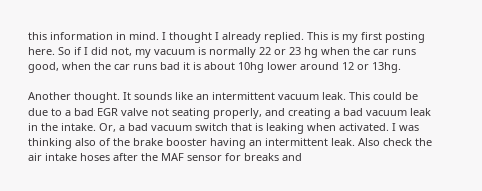this information in mind. I thought I already replied. This is my first posting here. So if I did not, my vacuum is normally 22 or 23 hg when the car runs good, when the car runs bad it is about 10hg lower around 12 or 13hg.

Another thought. It sounds like an intermittent vacuum leak. This could be due to a bad EGR valve not seating properly, and creating a bad vacuum leak in the intake. Or, a bad vacuum switch that is leaking when activated. I was thinking also of the brake booster having an intermittent leak. Also check the air intake hoses after the MAF sensor for breaks and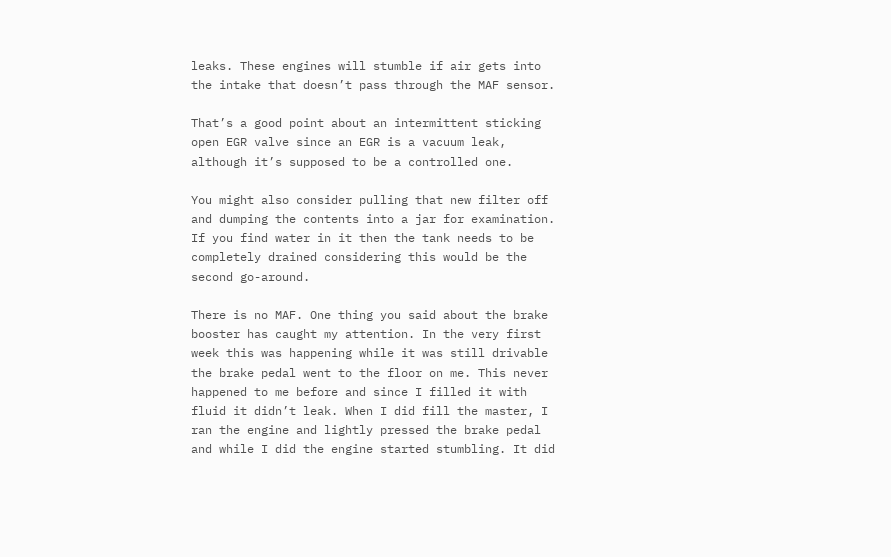leaks. These engines will stumble if air gets into the intake that doesn’t pass through the MAF sensor.

That’s a good point about an intermittent sticking open EGR valve since an EGR is a vacuum leak, although it’s supposed to be a controlled one.

You might also consider pulling that new filter off and dumping the contents into a jar for examination. If you find water in it then the tank needs to be completely drained considering this would be the second go-around.

There is no MAF. One thing you said about the brake booster has caught my attention. In the very first week this was happening while it was still drivable the brake pedal went to the floor on me. This never happened to me before and since I filled it with fluid it didn’t leak. When I did fill the master, I ran the engine and lightly pressed the brake pedal and while I did the engine started stumbling. It did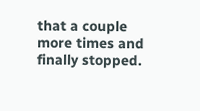that a couple more times and finally stopped.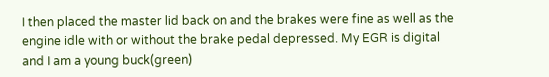I then placed the master lid back on and the brakes were fine as well as the engine idle with or without the brake pedal depressed. My EGR is digital and I am a young buck(green)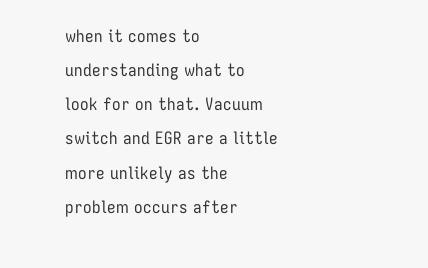when it comes to understanding what to look for on that. Vacuum switch and EGR are a little more unlikely as the problem occurs after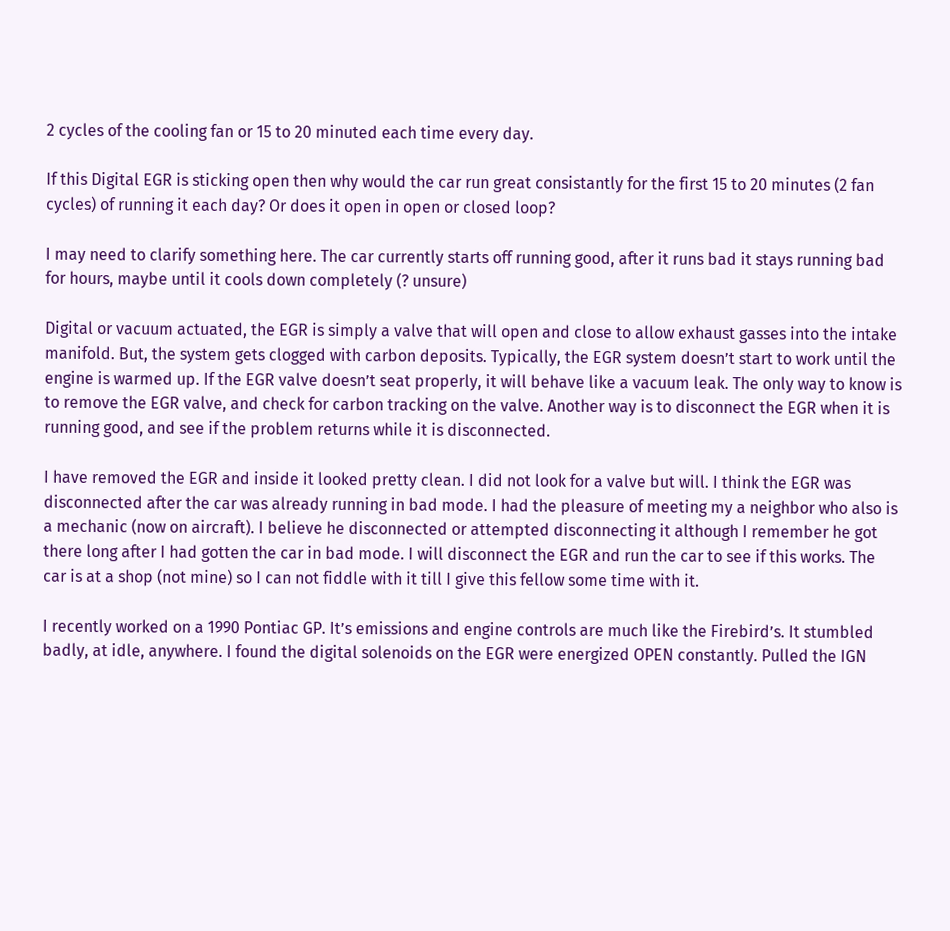2 cycles of the cooling fan or 15 to 20 minuted each time every day.

If this Digital EGR is sticking open then why would the car run great consistantly for the first 15 to 20 minutes (2 fan cycles) of running it each day? Or does it open in open or closed loop?

I may need to clarify something here. The car currently starts off running good, after it runs bad it stays running bad for hours, maybe until it cools down completely (? unsure)

Digital or vacuum actuated, the EGR is simply a valve that will open and close to allow exhaust gasses into the intake manifold. But, the system gets clogged with carbon deposits. Typically, the EGR system doesn’t start to work until the engine is warmed up. If the EGR valve doesn’t seat properly, it will behave like a vacuum leak. The only way to know is to remove the EGR valve, and check for carbon tracking on the valve. Another way is to disconnect the EGR when it is running good, and see if the problem returns while it is disconnected.

I have removed the EGR and inside it looked pretty clean. I did not look for a valve but will. I think the EGR was disconnected after the car was already running in bad mode. I had the pleasure of meeting my a neighbor who also is a mechanic (now on aircraft). I believe he disconnected or attempted disconnecting it although I remember he got there long after I had gotten the car in bad mode. I will disconnect the EGR and run the car to see if this works. The car is at a shop (not mine) so I can not fiddle with it till I give this fellow some time with it.

I recently worked on a 1990 Pontiac GP. It’s emissions and engine controls are much like the Firebird’s. It stumbled badly, at idle, anywhere. I found the digital solenoids on the EGR were energized OPEN constantly. Pulled the IGN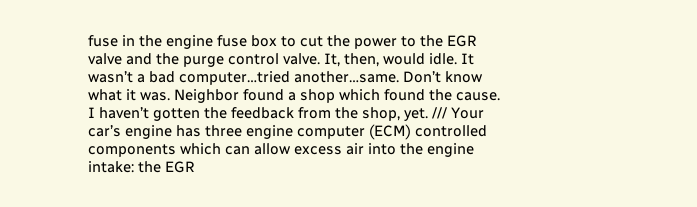fuse in the engine fuse box to cut the power to the EGR valve and the purge control valve. It, then, would idle. It wasn’t a bad computer…tried another…same. Don’t know what it was. Neighbor found a shop which found the cause. I haven’t gotten the feedback from the shop, yet. /// Your car’s engine has three engine computer (ECM) controlled components which can allow excess air into the engine intake: the EGR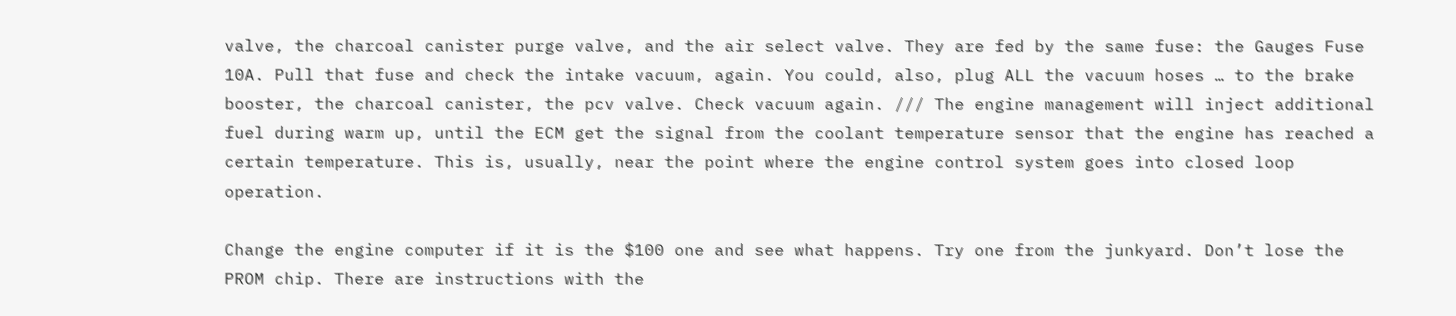valve, the charcoal canister purge valve, and the air select valve. They are fed by the same fuse: the Gauges Fuse 10A. Pull that fuse and check the intake vacuum, again. You could, also, plug ALL the vacuum hoses … to the brake booster, the charcoal canister, the pcv valve. Check vacuum again. /// The engine management will inject additional fuel during warm up, until the ECM get the signal from the coolant temperature sensor that the engine has reached a certain temperature. This is, usually, near the point where the engine control system goes into closed loop operation.

Change the engine computer if it is the $100 one and see what happens. Try one from the junkyard. Don’t lose the PROM chip. There are instructions with the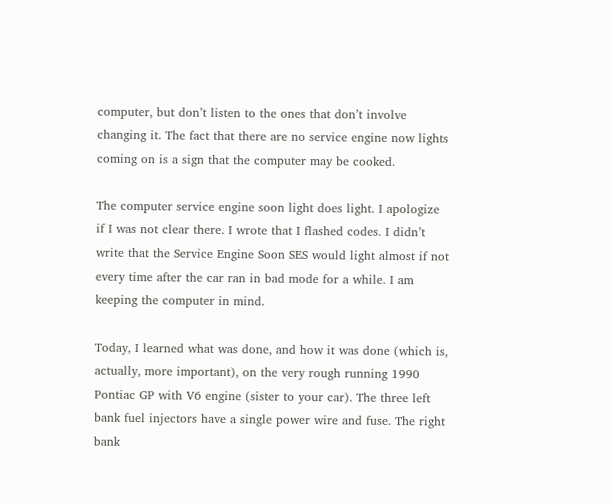computer, but don’t listen to the ones that don’t involve changing it. The fact that there are no service engine now lights coming on is a sign that the computer may be cooked.

The computer service engine soon light does light. I apologize if I was not clear there. I wrote that I flashed codes. I didn’t write that the Service Engine Soon SES would light almost if not every time after the car ran in bad mode for a while. I am keeping the computer in mind.

Today, I learned what was done, and how it was done (which is, actually, more important), on the very rough running 1990 Pontiac GP with V6 engine (sister to your car). The three left bank fuel injectors have a single power wire and fuse. The right bank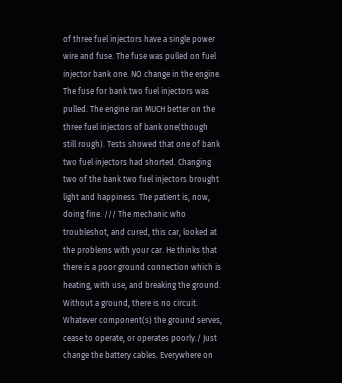of three fuel injectors have a single power wire and fuse. The fuse was pulled on fuel injector bank one. NO change in the engine. The fuse for bank two fuel injectors was pulled. The engine ran MUCH better on the three fuel injectors of bank one(though still rough). Tests showed that one of bank two fuel injectors had shorted. Changing two of the bank two fuel injectors brought light and happiness. The patient is, now, doing fine. /// The mechanic who troubleshot, and cured, this car, looked at the problems with your car. He thinks that there is a poor ground connection which is heating, with use, and breaking the ground. Without a ground, there is no circuit. Whatever component(s) the ground serves, cease to operate, or operates poorly./ Just change the battery cables. Everywhere on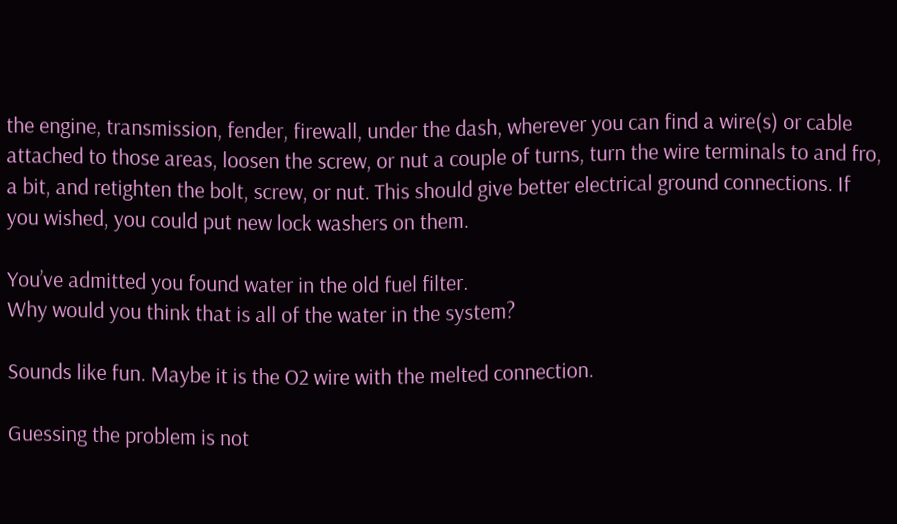the engine, transmission, fender, firewall, under the dash, wherever you can find a wire(s) or cable attached to those areas, loosen the screw, or nut a couple of turns, turn the wire terminals to and fro, a bit, and retighten the bolt, screw, or nut. This should give better electrical ground connections. If you wished, you could put new lock washers on them.

You’ve admitted you found water in the old fuel filter.
Why would you think that is all of the water in the system?

Sounds like fun. Maybe it is the O2 wire with the melted connection.

Guessing the problem is not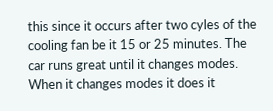this since it occurs after two cyles of the cooling fan be it 15 or 25 minutes. The car runs great until it changes modes. When it changes modes it does it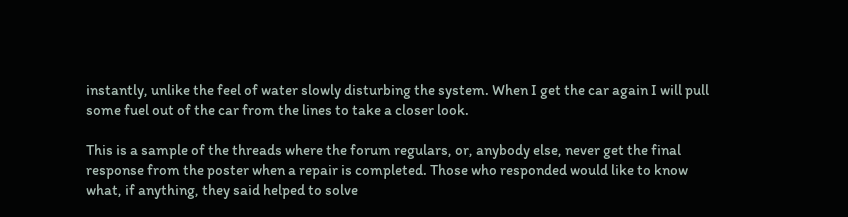instantly, unlike the feel of water slowly disturbing the system. When I get the car again I will pull some fuel out of the car from the lines to take a closer look.

This is a sample of the threads where the forum regulars, or, anybody else, never get the final response from the poster when a repair is completed. Those who responded would like to know what, if anything, they said helped to solve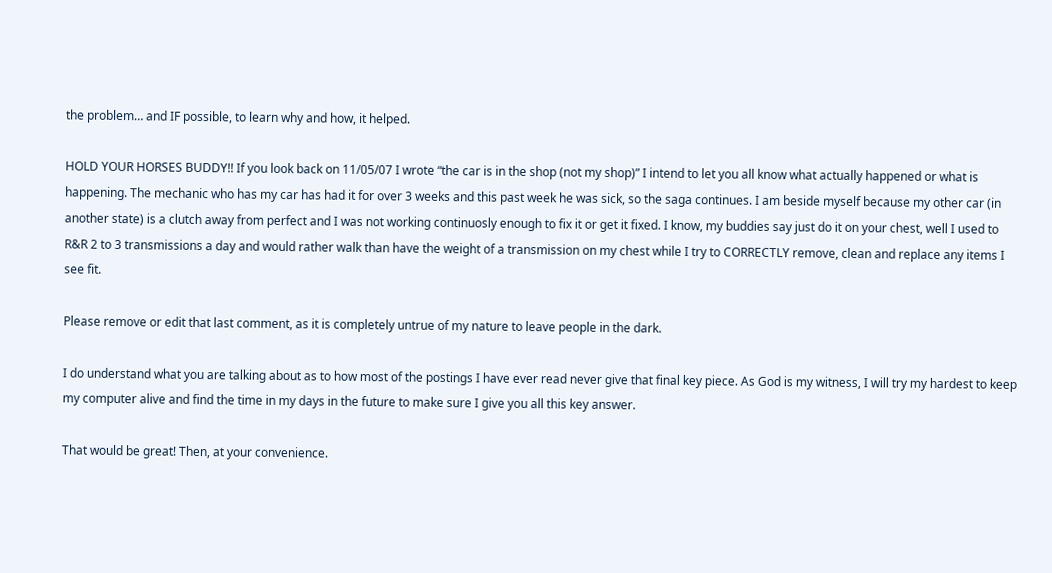the problem… and IF possible, to learn why and how, it helped.

HOLD YOUR HORSES BUDDY!! If you look back on 11/05/07 I wrote “the car is in the shop (not my shop)” I intend to let you all know what actually happened or what is happening. The mechanic who has my car has had it for over 3 weeks and this past week he was sick, so the saga continues. I am beside myself because my other car (in another state) is a clutch away from perfect and I was not working continuosly enough to fix it or get it fixed. I know, my buddies say just do it on your chest, well I used to R&R 2 to 3 transmissions a day and would rather walk than have the weight of a transmission on my chest while I try to CORRECTLY remove, clean and replace any items I see fit.

Please remove or edit that last comment, as it is completely untrue of my nature to leave people in the dark.

I do understand what you are talking about as to how most of the postings I have ever read never give that final key piece. As God is my witness, I will try my hardest to keep my computer alive and find the time in my days in the future to make sure I give you all this key answer.

That would be great! Then, at your convenience.